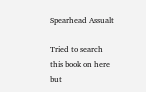Spearhead Assualt

Tried to search this book on here but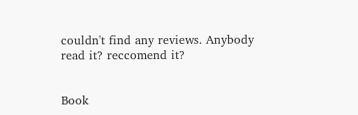couldn't find any reviews. Anybody read it? reccomend it?


Book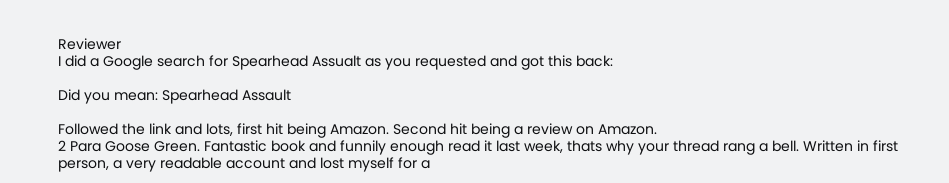Reviewer
I did a Google search for Spearhead Assualt as you requested and got this back:

Did you mean: Spearhead Assault

Followed the link and lots, first hit being Amazon. Second hit being a review on Amazon.
2 Para Goose Green. Fantastic book and funnily enough read it last week, thats why your thread rang a bell. Written in first person, a very readable account and lost myself for a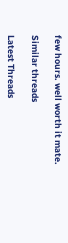few hours. well worth it mate.

Similar threads

Latest Threads